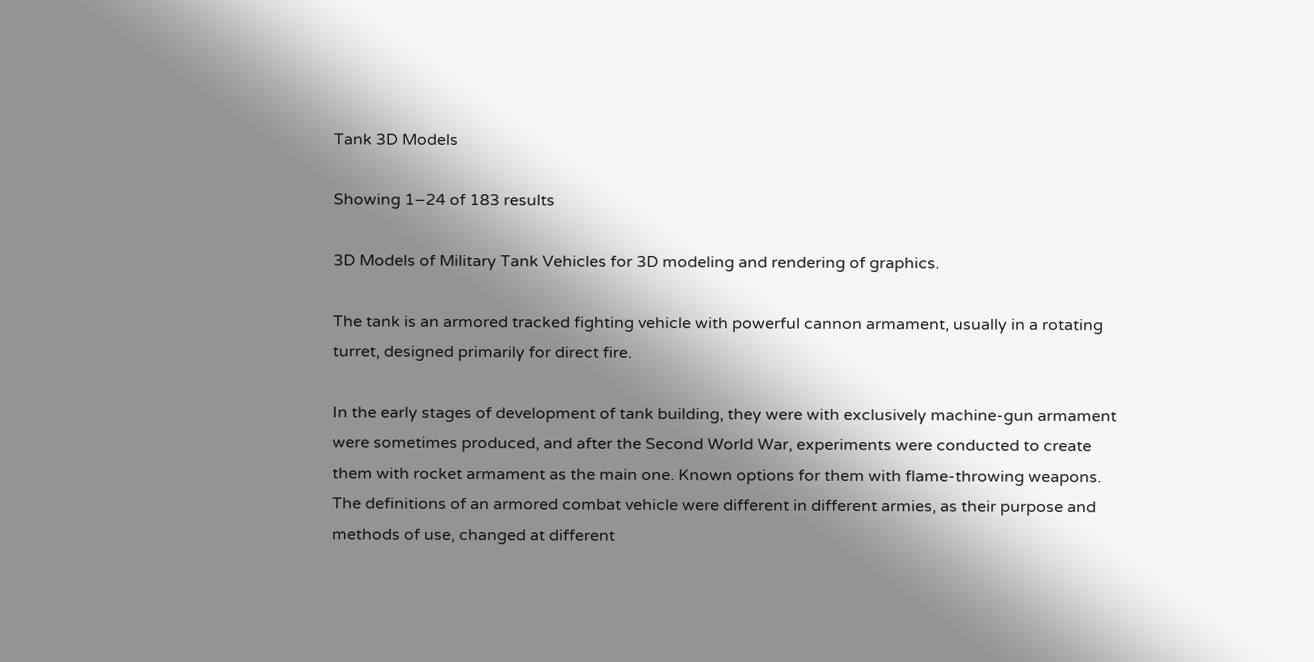Tank 3D Models

Showing 1–24 of 183 results

3D Models of Military Tank Vehicles for 3D modeling and rendering of graphics.

The tank is an armored tracked fighting vehicle with powerful cannon armament, usually in a rotating turret, designed primarily for direct fire.

In the early stages of development of tank building, they were with exclusively machine-gun armament were sometimes produced, and after the Second World War, experiments were conducted to create them with rocket armament as the main one. Known options for them with flame-throwing weapons. The definitions of an armored combat vehicle were different in different armies, as their purpose and methods of use, changed at different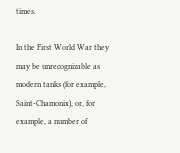times.

In the First World War they may be unrecognizable as modern tanks (for example, Saint-Chamonix), or, for example, a number of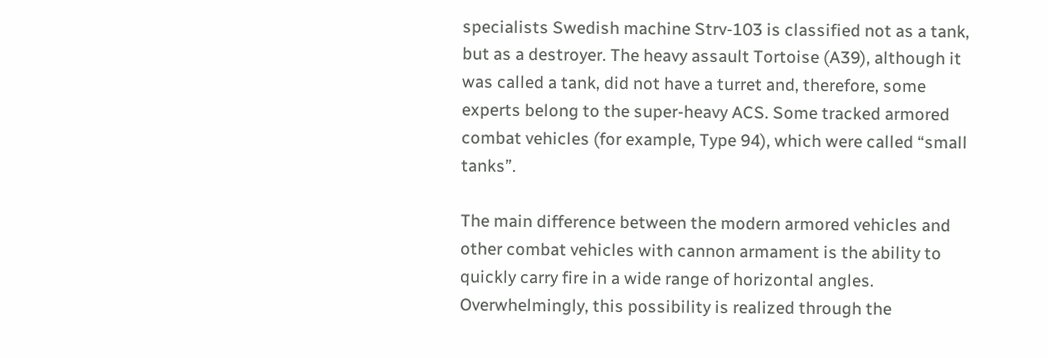specialists Swedish machine Strv-103 is classified not as a tank, but as a destroyer. The heavy assault Tortoise (A39), although it was called a tank, did not have a turret and, therefore, some experts belong to the super-heavy ACS. Some tracked armored combat vehicles (for example, Type 94), which were called “small tanks”.

The main difference between the modern armored vehicles and other combat vehicles with cannon armament is the ability to quickly carry fire in a wide range of horizontal angles. Overwhelmingly, this possibility is realized through the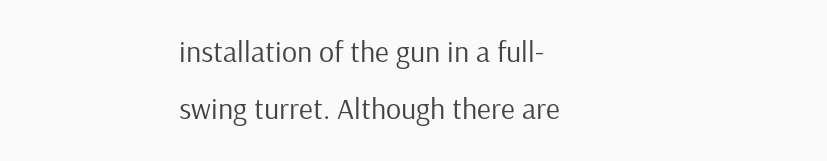installation of the gun in a full-swing turret. Although there are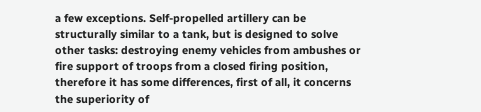a few exceptions. Self-propelled artillery can be structurally similar to a tank, but is designed to solve other tasks: destroying enemy vehicles from ambushes or fire support of troops from a closed firing position, therefore it has some differences, first of all, it concerns the superiority of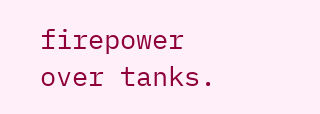firepower over tanks.